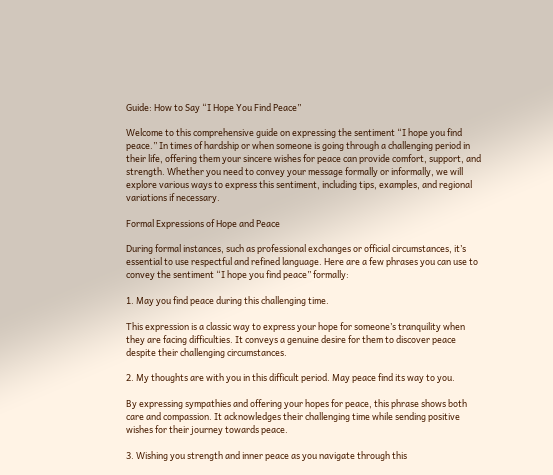Guide: How to Say “I Hope You Find Peace”

Welcome to this comprehensive guide on expressing the sentiment “I hope you find peace.” In times of hardship or when someone is going through a challenging period in their life, offering them your sincere wishes for peace can provide comfort, support, and strength. Whether you need to convey your message formally or informally, we will explore various ways to express this sentiment, including tips, examples, and regional variations if necessary.

Formal Expressions of Hope and Peace

During formal instances, such as professional exchanges or official circumstances, it’s essential to use respectful and refined language. Here are a few phrases you can use to convey the sentiment “I hope you find peace” formally:

1. May you find peace during this challenging time.

This expression is a classic way to express your hope for someone’s tranquility when they are facing difficulties. It conveys a genuine desire for them to discover peace despite their challenging circumstances.

2. My thoughts are with you in this difficult period. May peace find its way to you.

By expressing sympathies and offering your hopes for peace, this phrase shows both care and compassion. It acknowledges their challenging time while sending positive wishes for their journey towards peace.

3. Wishing you strength and inner peace as you navigate through this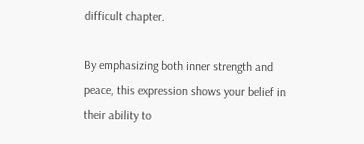difficult chapter.

By emphasizing both inner strength and peace, this expression shows your belief in their ability to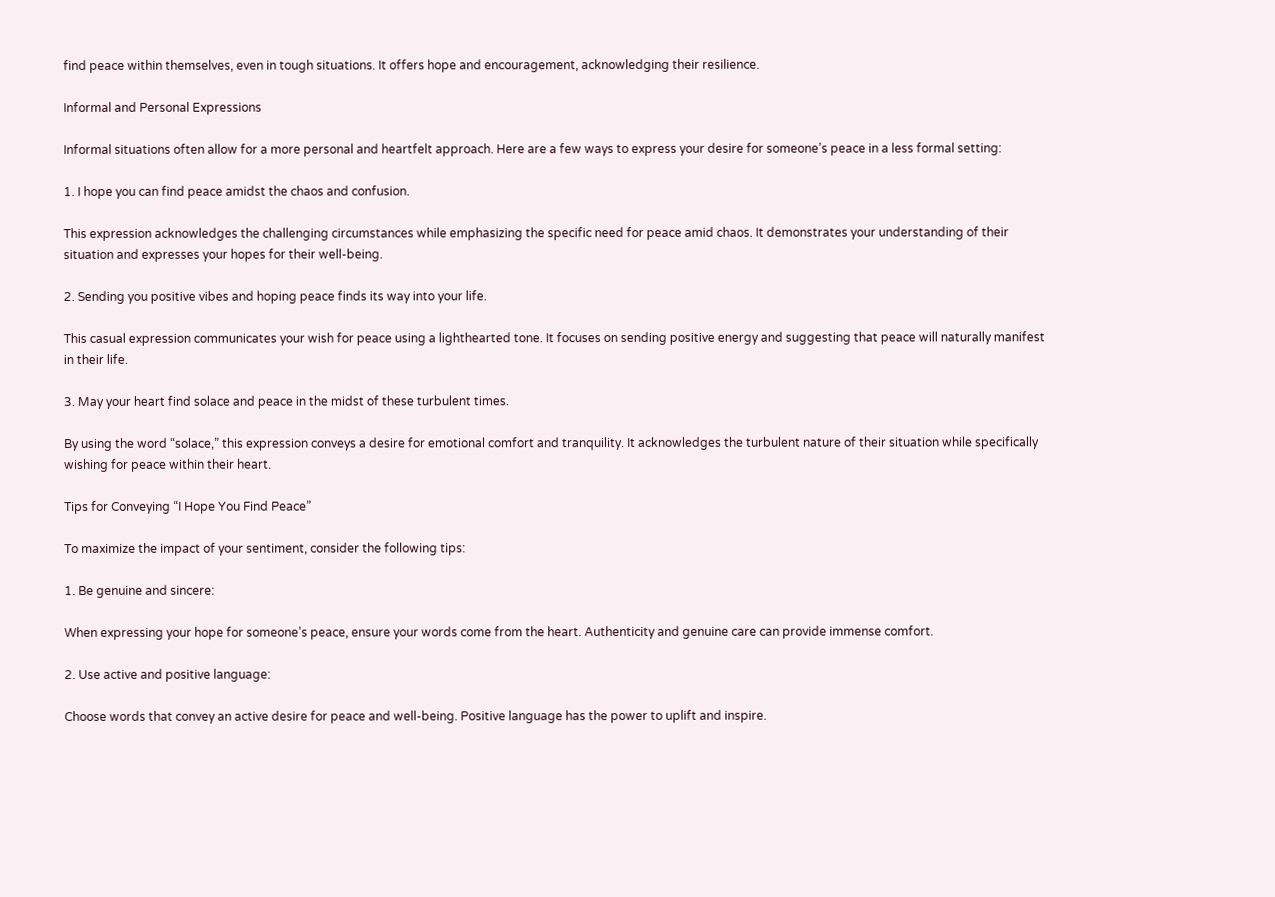find peace within themselves, even in tough situations. It offers hope and encouragement, acknowledging their resilience.

Informal and Personal Expressions

Informal situations often allow for a more personal and heartfelt approach. Here are a few ways to express your desire for someone’s peace in a less formal setting:

1. I hope you can find peace amidst the chaos and confusion.

This expression acknowledges the challenging circumstances while emphasizing the specific need for peace amid chaos. It demonstrates your understanding of their situation and expresses your hopes for their well-being.

2. Sending you positive vibes and hoping peace finds its way into your life.

This casual expression communicates your wish for peace using a lighthearted tone. It focuses on sending positive energy and suggesting that peace will naturally manifest in their life.

3. May your heart find solace and peace in the midst of these turbulent times.

By using the word “solace,” this expression conveys a desire for emotional comfort and tranquility. It acknowledges the turbulent nature of their situation while specifically wishing for peace within their heart.

Tips for Conveying “I Hope You Find Peace”

To maximize the impact of your sentiment, consider the following tips:

1. Be genuine and sincere:

When expressing your hope for someone’s peace, ensure your words come from the heart. Authenticity and genuine care can provide immense comfort.

2. Use active and positive language:

Choose words that convey an active desire for peace and well-being. Positive language has the power to uplift and inspire.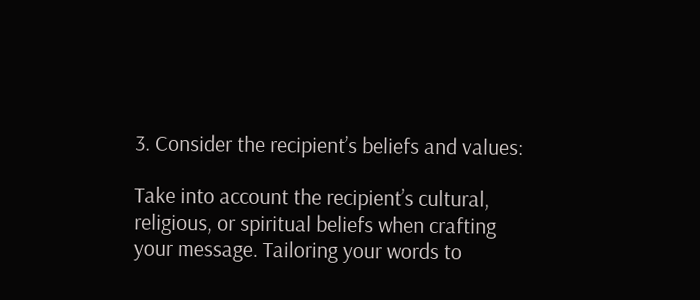3. Consider the recipient’s beliefs and values:

Take into account the recipient’s cultural, religious, or spiritual beliefs when crafting your message. Tailoring your words to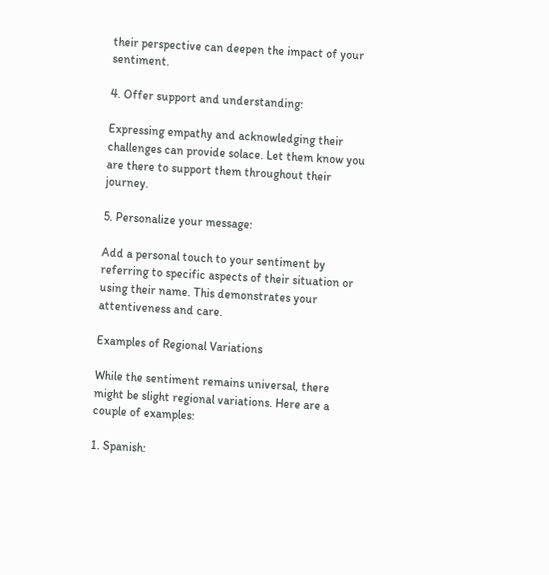their perspective can deepen the impact of your sentiment.

4. Offer support and understanding:

Expressing empathy and acknowledging their challenges can provide solace. Let them know you are there to support them throughout their journey.

5. Personalize your message:

Add a personal touch to your sentiment by referring to specific aspects of their situation or using their name. This demonstrates your attentiveness and care.

Examples of Regional Variations

While the sentiment remains universal, there might be slight regional variations. Here are a couple of examples:

1. Spanish: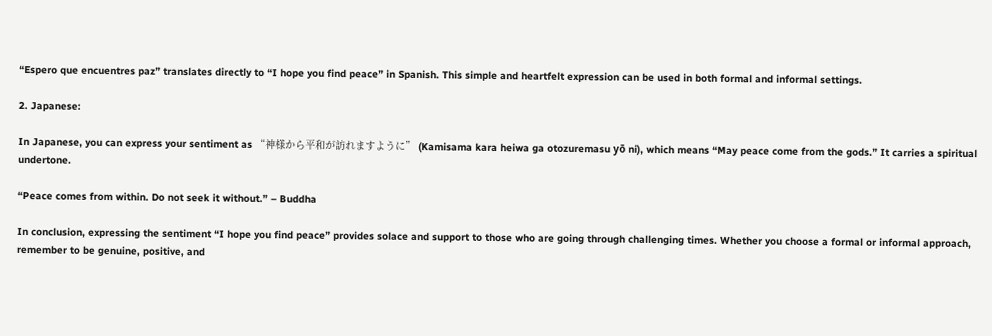“Espero que encuentres paz” translates directly to “I hope you find peace” in Spanish. This simple and heartfelt expression can be used in both formal and informal settings.

2. Japanese:

In Japanese, you can express your sentiment as “神様から平和が訪れますように” (Kamisama kara heiwa ga otozuremasu yō ni), which means “May peace come from the gods.” It carries a spiritual undertone.

“Peace comes from within. Do not seek it without.” – Buddha

In conclusion, expressing the sentiment “I hope you find peace” provides solace and support to those who are going through challenging times. Whether you choose a formal or informal approach, remember to be genuine, positive, and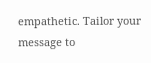empathetic. Tailor your message to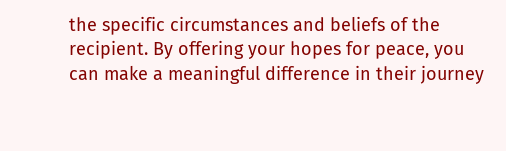the specific circumstances and beliefs of the recipient. By offering your hopes for peace, you can make a meaningful difference in their journey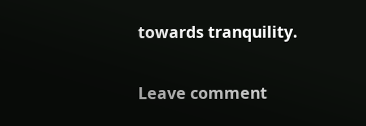towards tranquility.

Leave comment